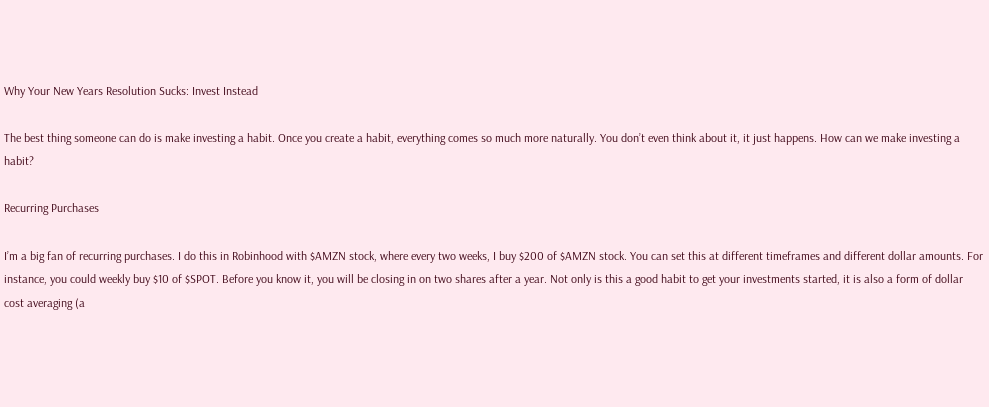Why Your New Years Resolution Sucks: Invest Instead

The best thing someone can do is make investing a habit. Once you create a habit, everything comes so much more naturally. You don’t even think about it, it just happens. How can we make investing a habit?

Recurring Purchases

I’m a big fan of recurring purchases. I do this in Robinhood with $AMZN stock, where every two weeks, I buy $200 of $AMZN stock. You can set this at different timeframes and different dollar amounts. For instance, you could weekly buy $10 of $SPOT. Before you know it, you will be closing in on two shares after a year. Not only is this a good habit to get your investments started, it is also a form of dollar cost averaging (a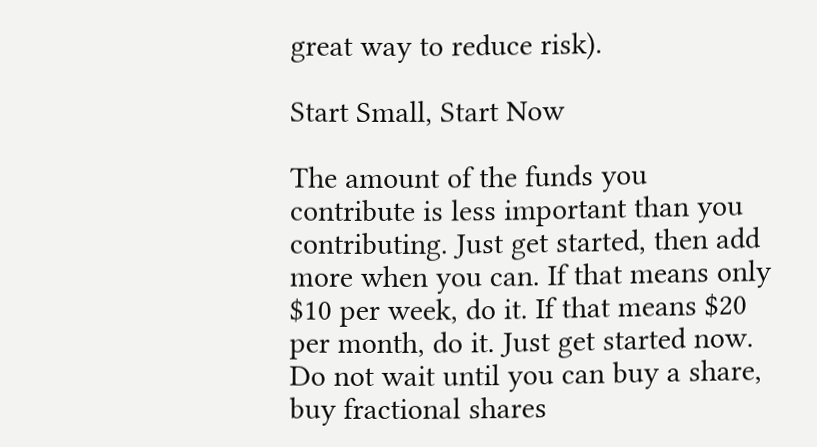great way to reduce risk).

Start Small, Start Now

The amount of the funds you contribute is less important than you contributing. Just get started, then add more when you can. If that means only $10 per week, do it. If that means $20 per month, do it. Just get started now. Do not wait until you can buy a share, buy fractional shares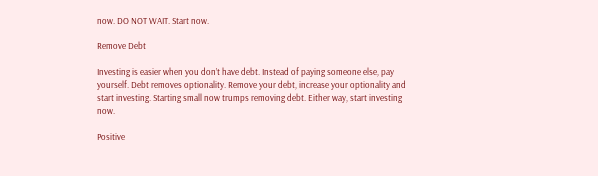now. DO NOT WAIT. Start now.

Remove Debt

Investing is easier when you don’t have debt. Instead of paying someone else, pay yourself. Debt removes optionality. Remove your debt, increase your optionality and start investing. Starting small now trumps removing debt. Either way, start investing now.

Positive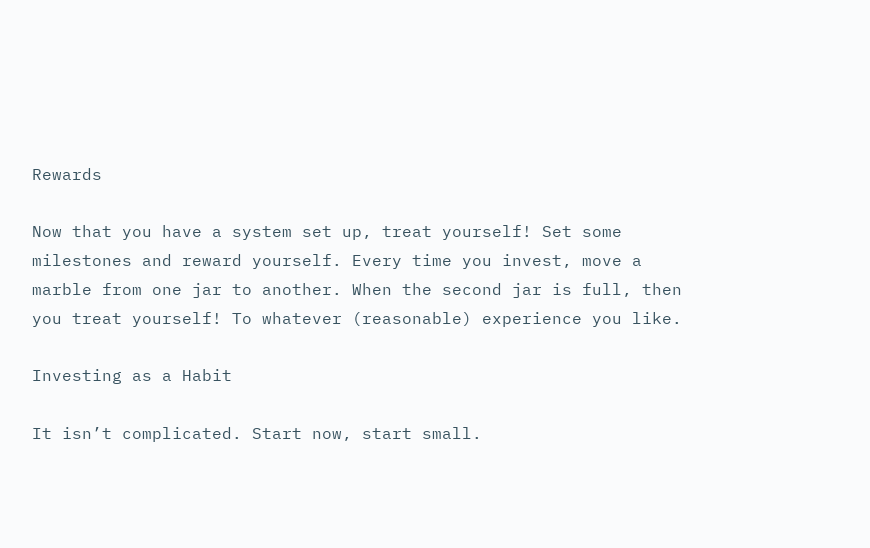Rewards

Now that you have a system set up, treat yourself! Set some milestones and reward yourself. Every time you invest, move a marble from one jar to another. When the second jar is full, then you treat yourself! To whatever (reasonable) experience you like.

Investing as a Habit

It isn’t complicated. Start now, start small.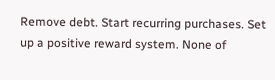Remove debt. Start recurring purchases. Set up a positive reward system. None of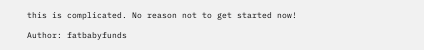this is complicated. No reason not to get started now!

Author: fatbabyfunds